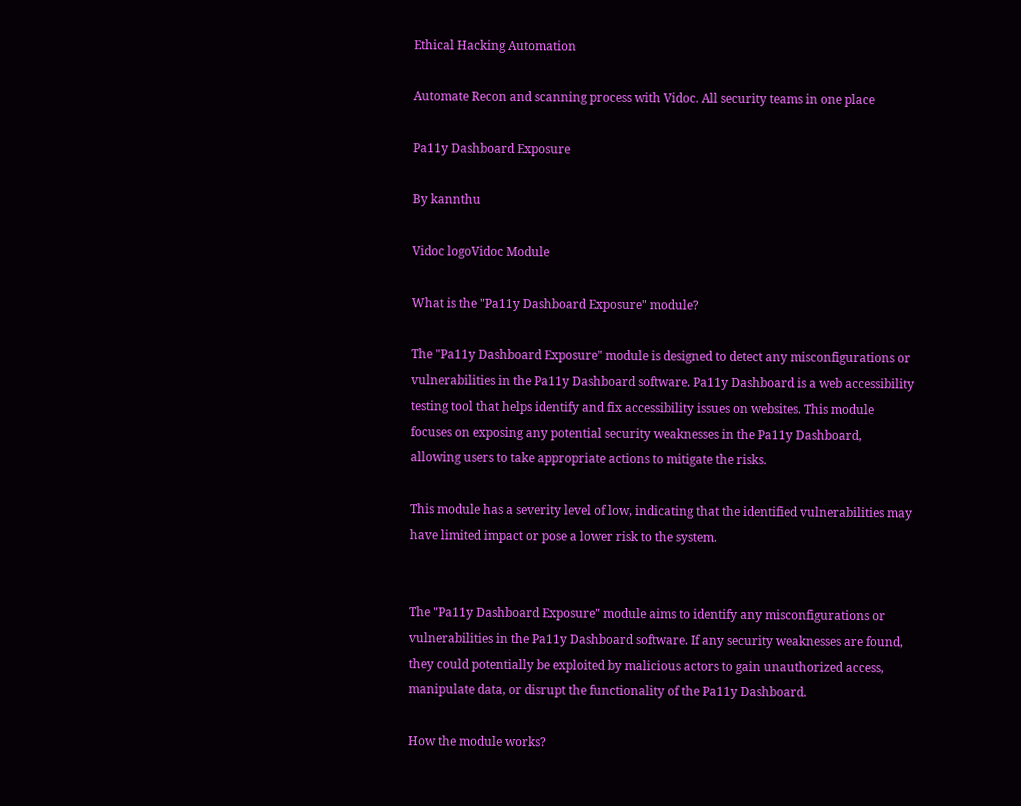Ethical Hacking Automation

Automate Recon and scanning process with Vidoc. All security teams in one place

Pa11y Dashboard Exposure

By kannthu

Vidoc logoVidoc Module

What is the "Pa11y Dashboard Exposure" module?

The "Pa11y Dashboard Exposure" module is designed to detect any misconfigurations or vulnerabilities in the Pa11y Dashboard software. Pa11y Dashboard is a web accessibility testing tool that helps identify and fix accessibility issues on websites. This module focuses on exposing any potential security weaknesses in the Pa11y Dashboard, allowing users to take appropriate actions to mitigate the risks.

This module has a severity level of low, indicating that the identified vulnerabilities may have limited impact or pose a lower risk to the system.


The "Pa11y Dashboard Exposure" module aims to identify any misconfigurations or vulnerabilities in the Pa11y Dashboard software. If any security weaknesses are found, they could potentially be exploited by malicious actors to gain unauthorized access, manipulate data, or disrupt the functionality of the Pa11y Dashboard.

How the module works?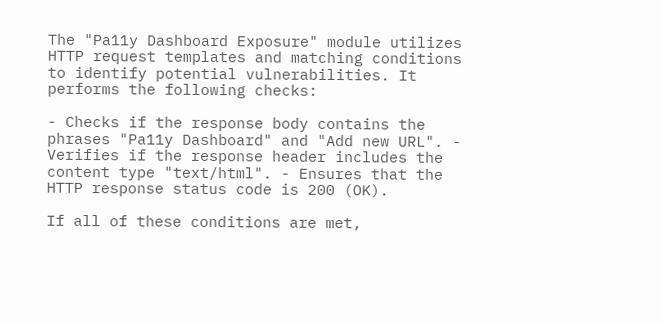The "Pa11y Dashboard Exposure" module utilizes HTTP request templates and matching conditions to identify potential vulnerabilities. It performs the following checks:

- Checks if the response body contains the phrases "Pa11y Dashboard" and "Add new URL". - Verifies if the response header includes the content type "text/html". - Ensures that the HTTP response status code is 200 (OK).

If all of these conditions are met,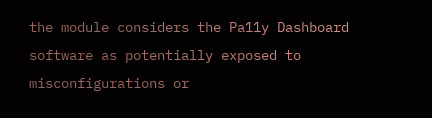the module considers the Pa11y Dashboard software as potentially exposed to misconfigurations or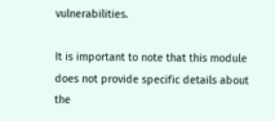vulnerabilities.

It is important to note that this module does not provide specific details about the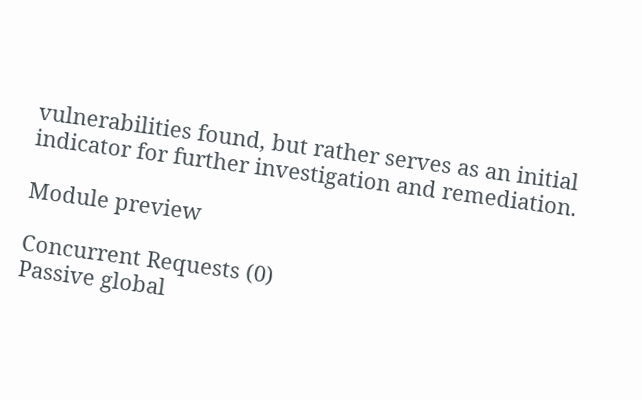vulnerabilities found, but rather serves as an initial indicator for further investigation and remediation.

Module preview

Concurrent Requests (0)
Passive global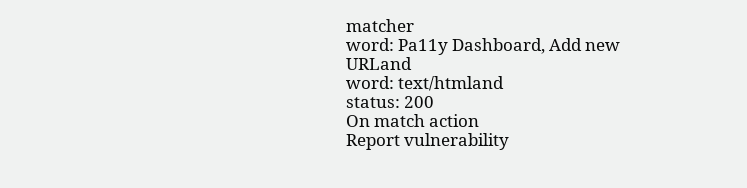matcher
word: Pa11y Dashboard, Add new URLand
word: text/htmland
status: 200
On match action
Report vulnerability